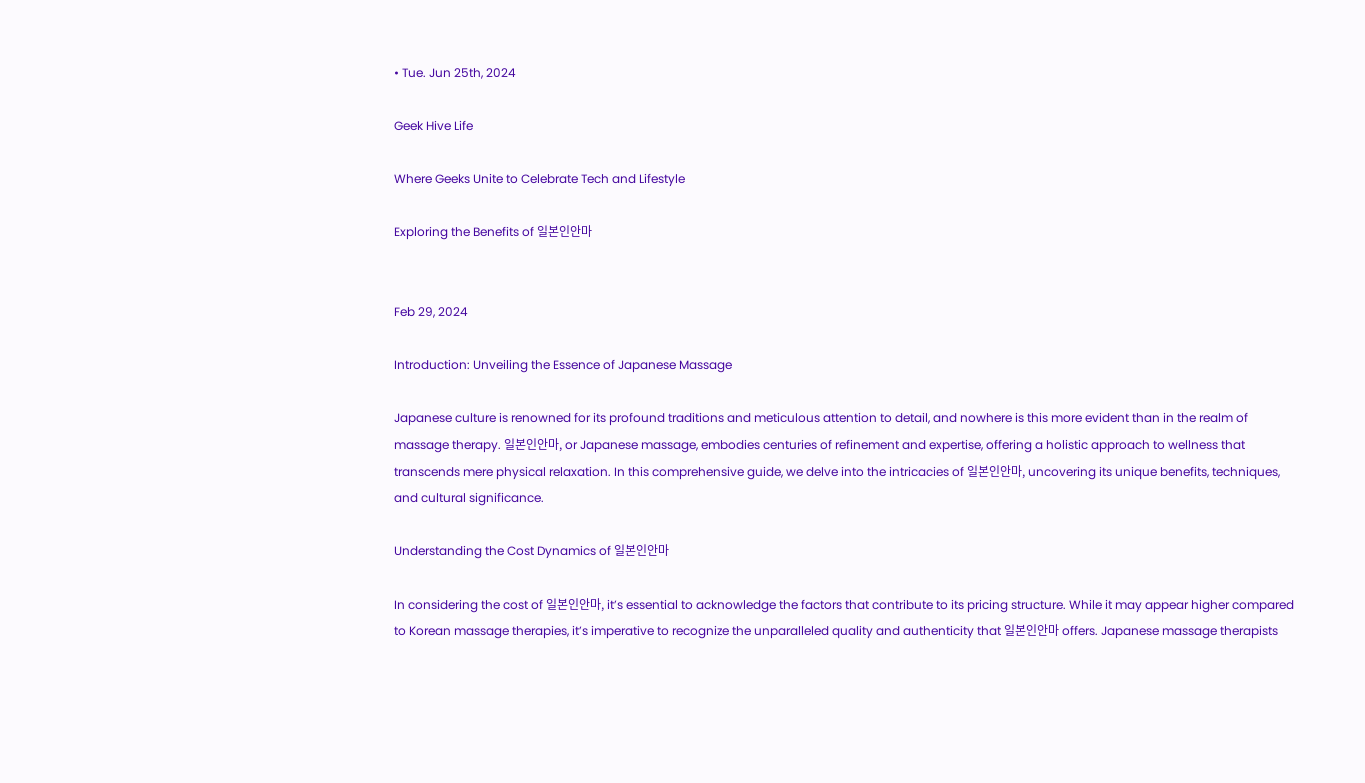• Tue. Jun 25th, 2024

Geek Hive Life

Where Geeks Unite to Celebrate Tech and Lifestyle

Exploring the Benefits of 일본인안마


Feb 29, 2024

Introduction: Unveiling the Essence of Japanese Massage

Japanese culture is renowned for its profound traditions and meticulous attention to detail, and nowhere is this more evident than in the realm of massage therapy. 일본인안마, or Japanese massage, embodies centuries of refinement and expertise, offering a holistic approach to wellness that transcends mere physical relaxation. In this comprehensive guide, we delve into the intricacies of 일본인안마, uncovering its unique benefits, techniques, and cultural significance.

Understanding the Cost Dynamics of 일본인안마

In considering the cost of 일본인안마, it’s essential to acknowledge the factors that contribute to its pricing structure. While it may appear higher compared to Korean massage therapies, it’s imperative to recognize the unparalleled quality and authenticity that 일본인안마 offers. Japanese massage therapists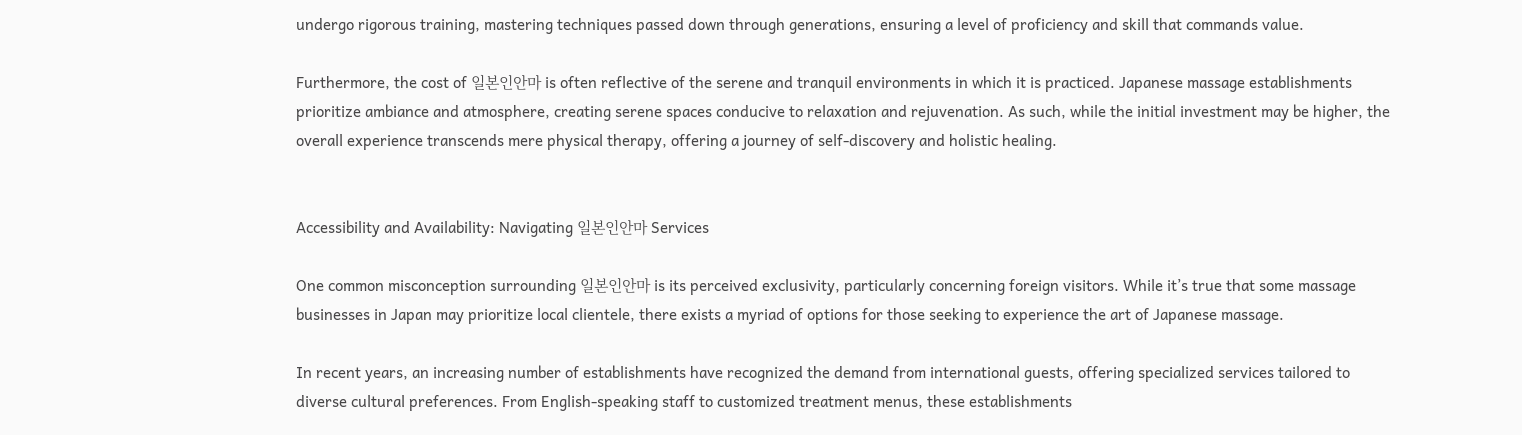undergo rigorous training, mastering techniques passed down through generations, ensuring a level of proficiency and skill that commands value.

Furthermore, the cost of 일본인안마 is often reflective of the serene and tranquil environments in which it is practiced. Japanese massage establishments prioritize ambiance and atmosphere, creating serene spaces conducive to relaxation and rejuvenation. As such, while the initial investment may be higher, the overall experience transcends mere physical therapy, offering a journey of self-discovery and holistic healing.


Accessibility and Availability: Navigating 일본인안마 Services

One common misconception surrounding 일본인안마 is its perceived exclusivity, particularly concerning foreign visitors. While it’s true that some massage businesses in Japan may prioritize local clientele, there exists a myriad of options for those seeking to experience the art of Japanese massage.

In recent years, an increasing number of establishments have recognized the demand from international guests, offering specialized services tailored to diverse cultural preferences. From English-speaking staff to customized treatment menus, these establishments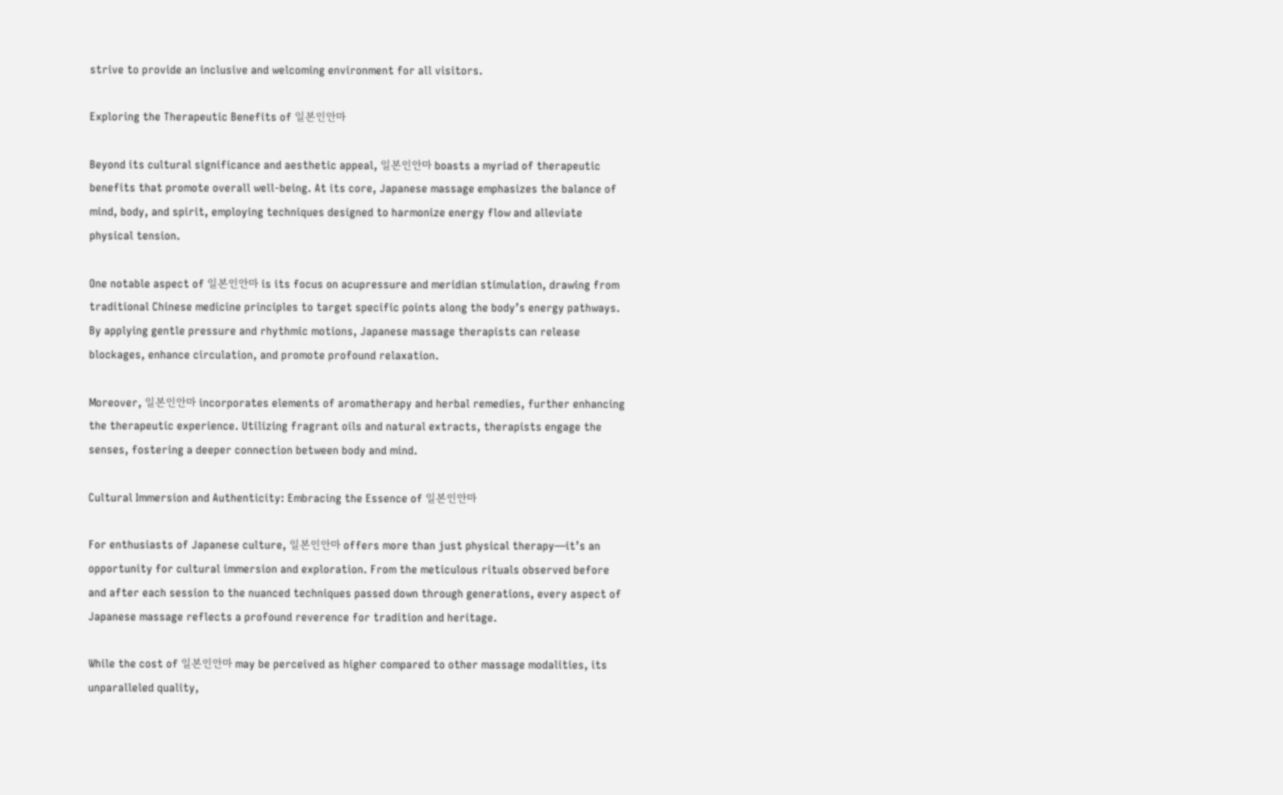strive to provide an inclusive and welcoming environment for all visitors.

Exploring the Therapeutic Benefits of 일본인안마

Beyond its cultural significance and aesthetic appeal, 일본인안마 boasts a myriad of therapeutic benefits that promote overall well-being. At its core, Japanese massage emphasizes the balance of mind, body, and spirit, employing techniques designed to harmonize energy flow and alleviate physical tension.

One notable aspect of 일본인안마 is its focus on acupressure and meridian stimulation, drawing from traditional Chinese medicine principles to target specific points along the body’s energy pathways. By applying gentle pressure and rhythmic motions, Japanese massage therapists can release blockages, enhance circulation, and promote profound relaxation.

Moreover, 일본인안마 incorporates elements of aromatherapy and herbal remedies, further enhancing the therapeutic experience. Utilizing fragrant oils and natural extracts, therapists engage the senses, fostering a deeper connection between body and mind.

Cultural Immersion and Authenticity: Embracing the Essence of 일본인안마

For enthusiasts of Japanese culture, 일본인안마 offers more than just physical therapy—it’s an opportunity for cultural immersion and exploration. From the meticulous rituals observed before and after each session to the nuanced techniques passed down through generations, every aspect of Japanese massage reflects a profound reverence for tradition and heritage.

While the cost of 일본인안마 may be perceived as higher compared to other massage modalities, its unparalleled quality,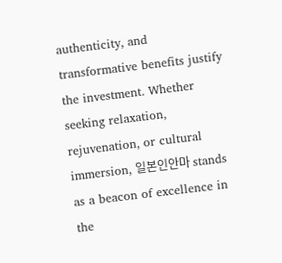authenticity, and transformative benefits justify the investment. Whether seeking relaxation, rejuvenation, or cultural immersion, 일본인안마 stands as a beacon of excellence in the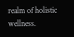realm of holistic wellness.